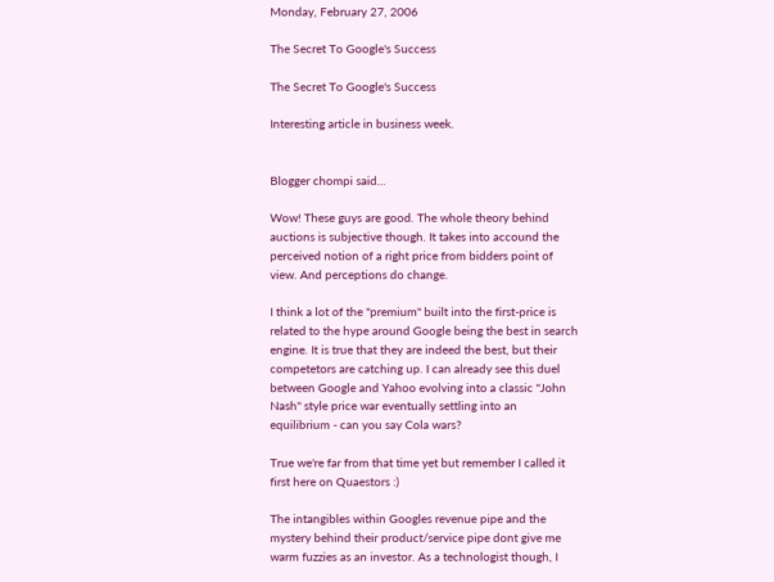Monday, February 27, 2006

The Secret To Google's Success

The Secret To Google's Success

Interesting article in business week.


Blogger chompi said...

Wow! These guys are good. The whole theory behind auctions is subjective though. It takes into accound the perceived notion of a right price from bidders point of view. And perceptions do change.

I think a lot of the "premium" built into the first-price is related to the hype around Google being the best in search engine. It is true that they are indeed the best, but their competetors are catching up. I can already see this duel between Google and Yahoo evolving into a classic "John Nash" style price war eventually settling into an equilibrium - can you say Cola wars?

True we're far from that time yet but remember I called it first here on Quaestors :)

The intangibles within Googles revenue pipe and the mystery behind their product/service pipe dont give me warm fuzzies as an investor. As a technologist though, I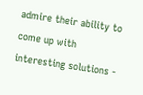admire their ability to come up with interesting solutions -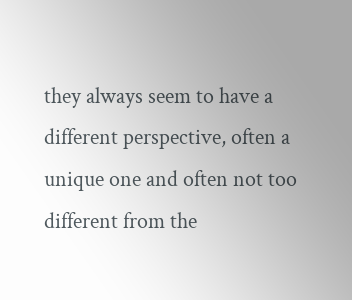they always seem to have a different perspective, often a unique one and often not too different from the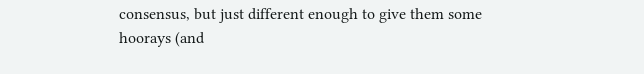consensus, but just different enough to give them some hoorays (and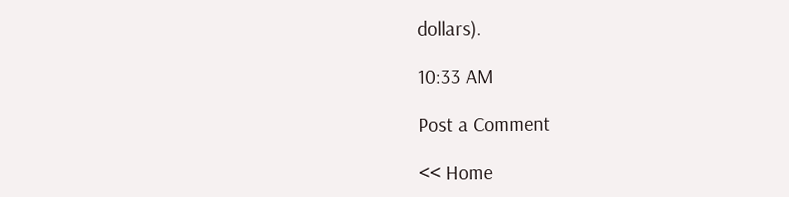dollars).

10:33 AM

Post a Comment

<< Home